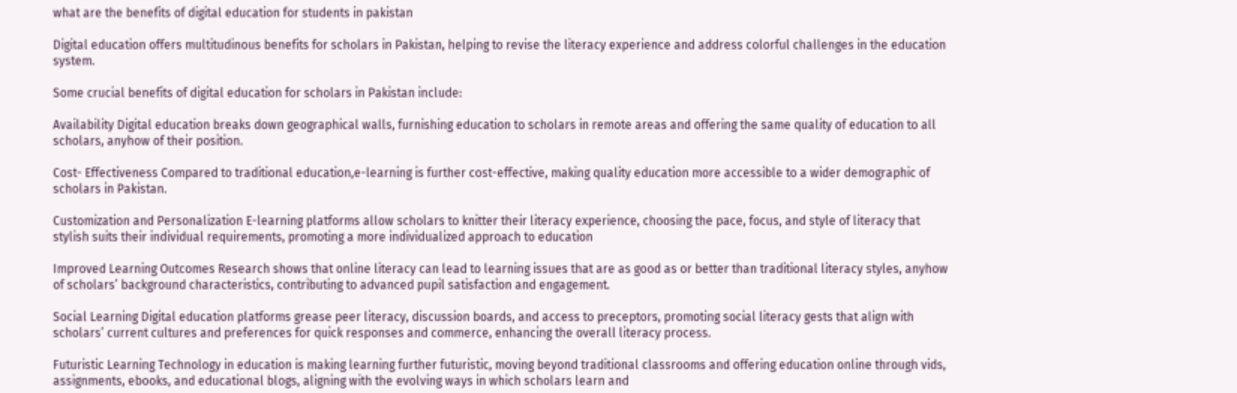what are the benefits of digital education for students in pakistan

Digital education offers multitudinous benefits for scholars in Pakistan, helping to revise the literacy experience and address colorful challenges in the education system.

Some crucial benefits of digital education for scholars in Pakistan include:

Availability Digital education breaks down geographical walls, furnishing education to scholars in remote areas and offering the same quality of education to all scholars, anyhow of their position.

Cost- Effectiveness Compared to traditional education,e-learning is further cost-effective, making quality education more accessible to a wider demographic of scholars in Pakistan.

Customization and Personalization E-learning platforms allow scholars to knitter their literacy experience, choosing the pace, focus, and style of literacy that stylish suits their individual requirements, promoting a more individualized approach to education

Improved Learning Outcomes Research shows that online literacy can lead to learning issues that are as good as or better than traditional literacy styles, anyhow of scholars’ background characteristics, contributing to advanced pupil satisfaction and engagement.

Social Learning Digital education platforms grease peer literacy, discussion boards, and access to preceptors, promoting social literacy gests that align with scholars’ current cultures and preferences for quick responses and commerce, enhancing the overall literacy process.

Futuristic Learning Technology in education is making learning further futuristic, moving beyond traditional classrooms and offering education online through vids, assignments, ebooks, and educational blogs, aligning with the evolving ways in which scholars learn and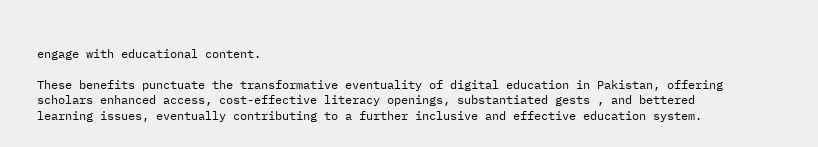engage with educational content.

These benefits punctuate the transformative eventuality of digital education in Pakistan, offering scholars enhanced access, cost-effective literacy openings, substantiated gests , and bettered learning issues, eventually contributing to a further inclusive and effective education system.